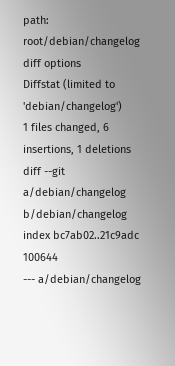path: root/debian/changelog
diff options
Diffstat (limited to 'debian/changelog')
1 files changed, 6 insertions, 1 deletions
diff --git a/debian/changelog b/debian/changelog
index bc7ab02..21c9adc 100644
--- a/debian/changelog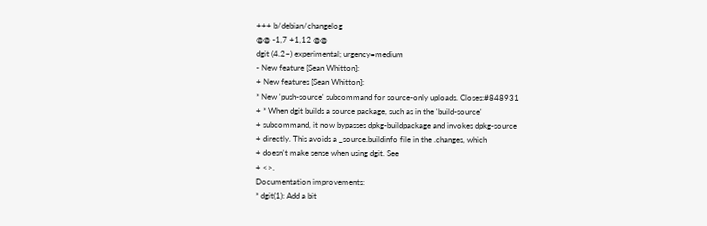+++ b/debian/changelog
@@ -1,7 +1,12 @@
dgit (4.2~) experimental; urgency=medium
- New feature [Sean Whitton]:
+ New features [Sean Whitton]:
* New 'push-source' subcommand for source-only uploads. Closes:#848931
+ * When dgit builds a source package, such as in the 'build-source'
+ subcommand, it now bypasses dpkg-buildpackage and invokes dpkg-source
+ directly. This avoids a _source.buildinfo file in the .changes, which
+ doesn't make sense when using dgit. See
+ <>.
Documentation improvements:
* dgit(1): Add a bit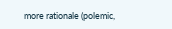more rationale (polemic,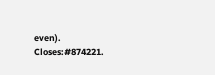even). Closes:#874221.